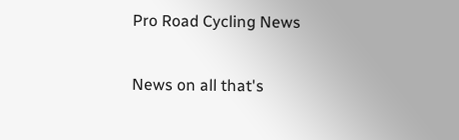Pro Road Cycling News

News on all that's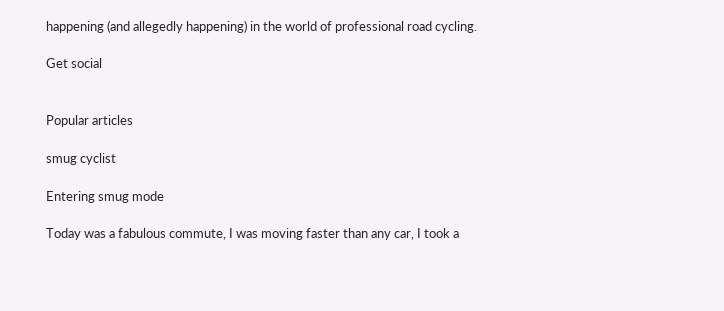happening (and allegedly happening) in the world of professional road cycling.

Get social


Popular articles

smug cyclist

Entering smug mode

Today was a fabulous commute, I was moving faster than any car, I took a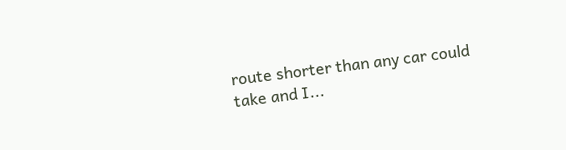route shorter than any car could take and I...